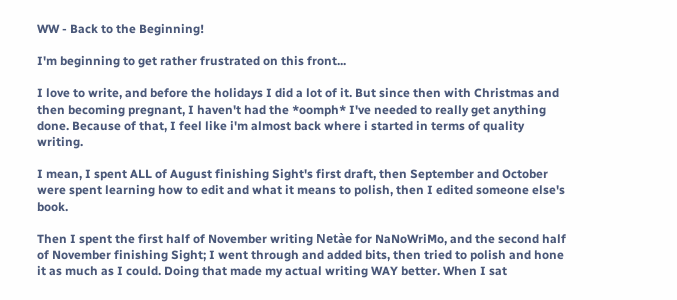WW - Back to the Beginning!

I'm beginning to get rather frustrated on this front...

I love to write, and before the holidays I did a lot of it. But since then with Christmas and then becoming pregnant, I haven't had the *oomph* I've needed to really get anything done. Because of that, I feel like i'm almost back where i started in terms of quality writing.

I mean, I spent ALL of August finishing Sight's first draft, then September and October were spent learning how to edit and what it means to polish, then I edited someone else's book.

Then I spent the first half of November writing Netàe for NaNoWriMo, and the second half of November finishing Sight; I went through and added bits, then tried to polish and hone it as much as I could. Doing that made my actual writing WAY better. When I sat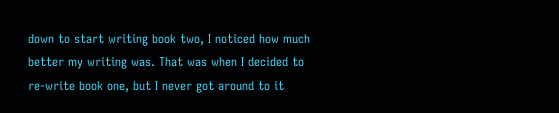down to start writing book two, I noticed how much better my writing was. That was when I decided to re-write book one, but I never got around to it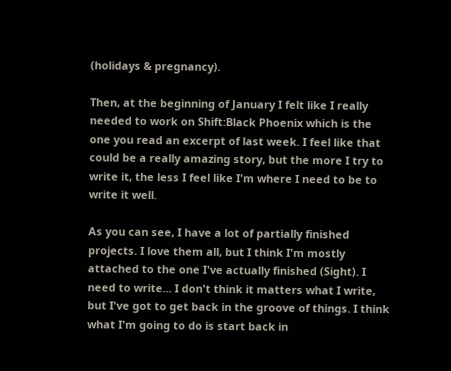(holidays & pregnancy).

Then, at the beginning of January I felt like I really needed to work on Shift:Black Phoenix which is the one you read an excerpt of last week. I feel like that could be a really amazing story, but the more I try to write it, the less I feel like I'm where I need to be to write it well.

As you can see, I have a lot of partially finished projects. I love them all, but I think I'm mostly attached to the one I've actually finished (Sight). I need to write... I don't think it matters what I write, but I've got to get back in the groove of things. I think what I'm going to do is start back in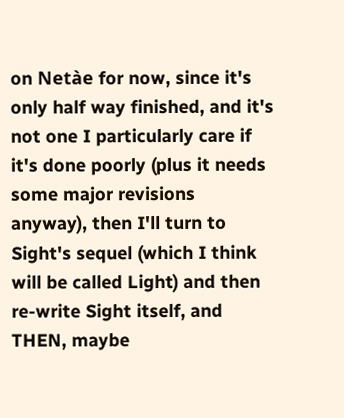on Netàe for now, since it's only half way finished, and it's not one I particularly care if it's done poorly (plus it needs some major revisions anyway), then I'll turn to Sight's sequel (which I think will be called Light) and then re-write Sight itself, and THEN, maybe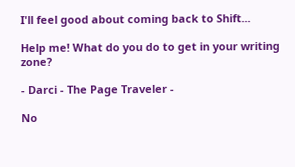I'll feel good about coming back to Shift...

Help me! What do you do to get in your writing zone?

- Darci - The Page Traveler -

No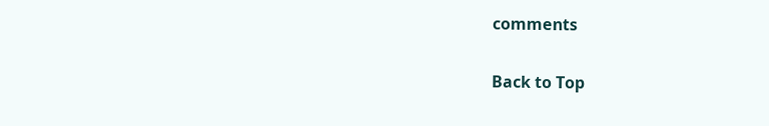comments

Back to Top